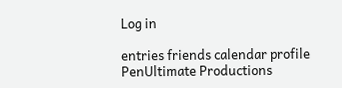Log in

entries friends calendar profile PenUltimate Productions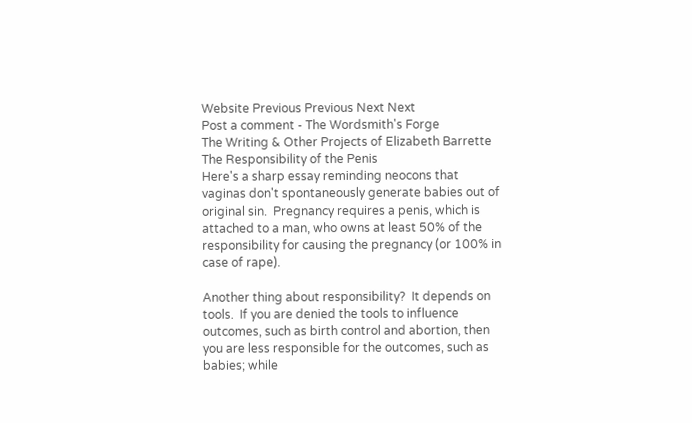Website Previous Previous Next Next
Post a comment - The Wordsmith's Forge
The Writing & Other Projects of Elizabeth Barrette
The Responsibility of the Penis
Here's a sharp essay reminding neocons that vaginas don't spontaneously generate babies out of original sin.  Pregnancy requires a penis, which is attached to a man, who owns at least 50% of the responsibility for causing the pregnancy (or 100% in case of rape).

Another thing about responsibility?  It depends on tools.  If you are denied the tools to influence outcomes, such as birth control and abortion, then you are less responsible for the outcomes, such as babies; while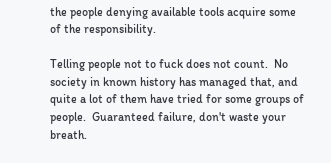the people denying available tools acquire some of the responsibility.

Telling people not to fuck does not count.  No society in known history has managed that, and quite a lot of them have tried for some groups of people.  Guaranteed failure, don't waste your breath.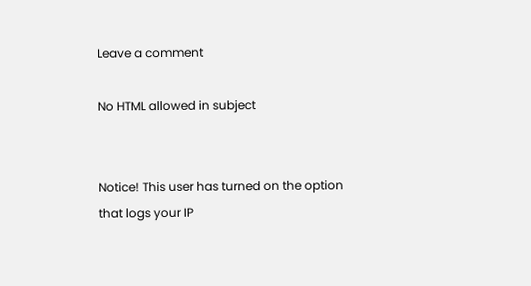Leave a comment

No HTML allowed in subject


Notice! This user has turned on the option that logs your IP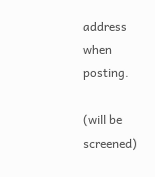address when posting.

(will be screened)